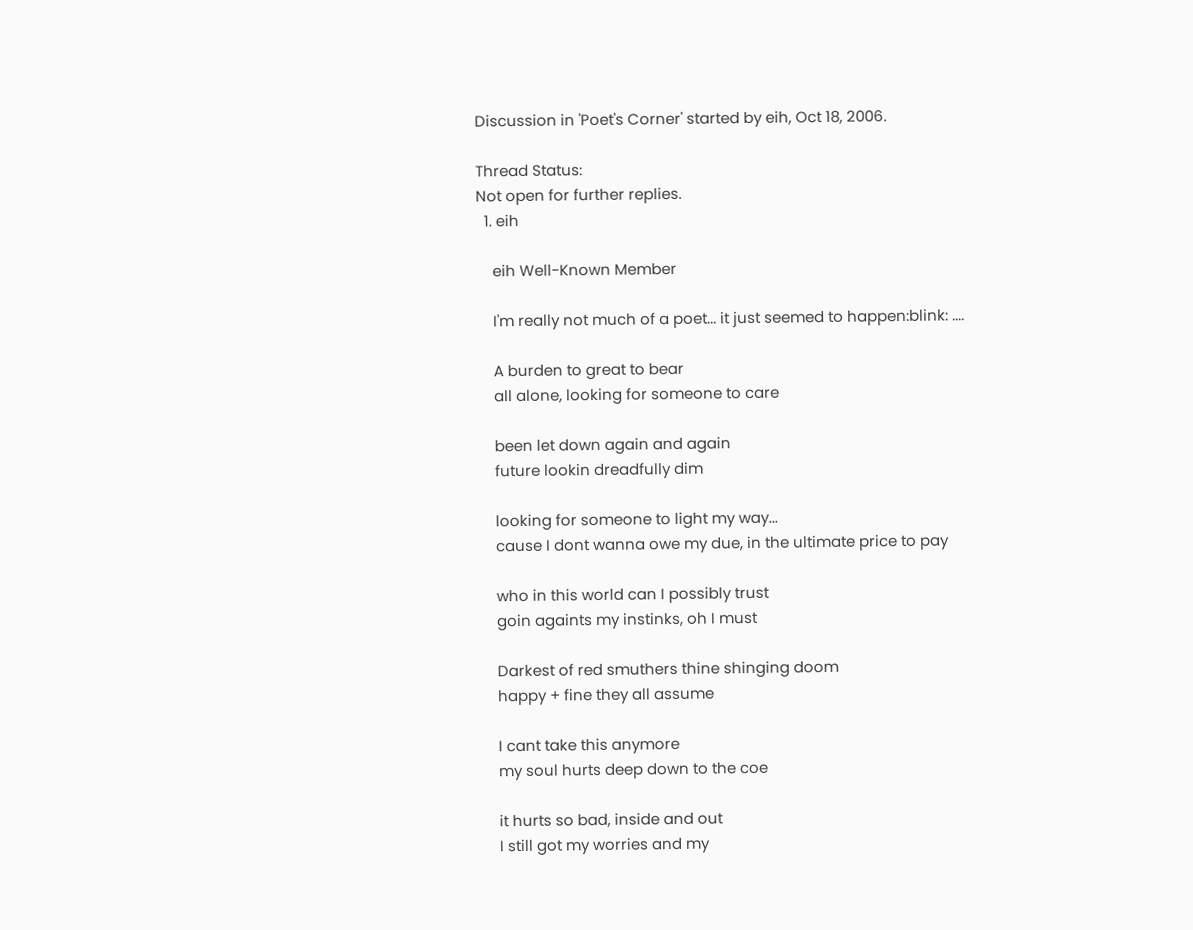Discussion in 'Poet's Corner' started by eih, Oct 18, 2006.

Thread Status:
Not open for further replies.
  1. eih

    eih Well-Known Member

    I'm really not much of a poet... it just seemed to happen:blink: ....

    A burden to great to bear
    all alone, looking for someone to care

    been let down again and again
    future lookin dreadfully dim

    looking for someone to light my way...
    cause I dont wanna owe my due, in the ultimate price to pay

    who in this world can I possibly trust
    goin againts my instinks, oh I must

    Darkest of red smuthers thine shinging doom
    happy + fine they all assume

    I cant take this anymore
    my soul hurts deep down to the coe

    it hurts so bad, inside and out
    I still got my worries and my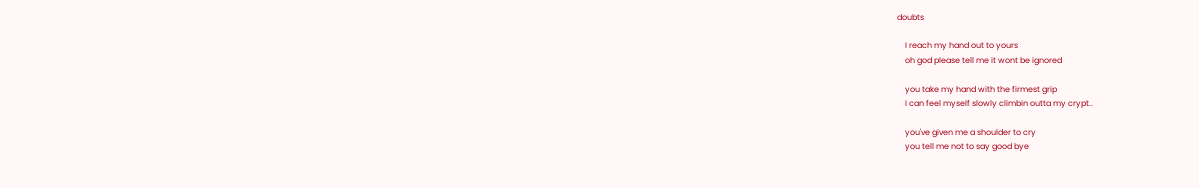doubts

    I reach my hand out to yours
    oh god please tell me it wont be ignored

    you take my hand with the firmest grip
    I can feel myself slowly climbin outta my crypt..

    you've given me a shoulder to cry
    you tell me not to say good bye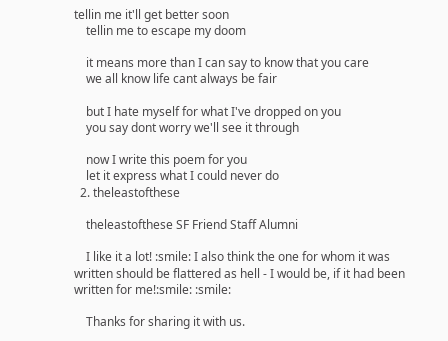tellin me it'll get better soon
    tellin me to escape my doom

    it means more than I can say to know that you care
    we all know life cant always be fair

    but I hate myself for what I've dropped on you
    you say dont worry we'll see it through

    now I write this poem for you
    let it express what I could never do
  2. theleastofthese

    theleastofthese SF Friend Staff Alumni

    I like it a lot! :smile: I also think the one for whom it was written should be flattered as hell - I would be, if it had been written for me!:smile: :smile:

    Thanks for sharing it with us.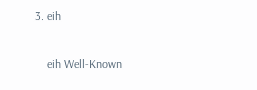3. eih

    eih Well-Known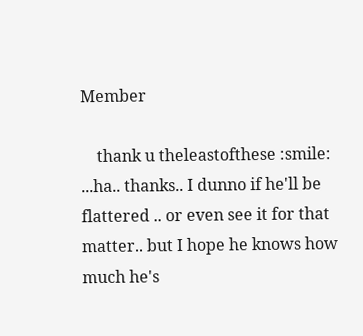Member

    thank u theleastofthese :smile: ...ha.. thanks.. I dunno if he'll be flattered .. or even see it for that matter.. but I hope he knows how much he's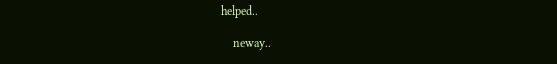helped..

    neway..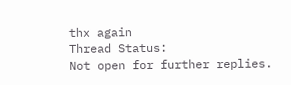thx again
Thread Status:
Not open for further replies.